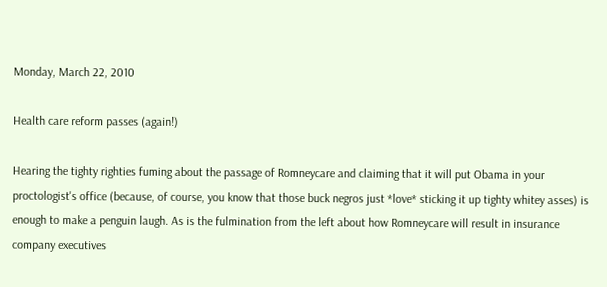Monday, March 22, 2010

Health care reform passes (again!)

Hearing the tighty righties fuming about the passage of Romneycare and claiming that it will put Obama in your proctologist's office (because, of course, you know that those buck negros just *love* sticking it up tighty whitey asses) is enough to make a penguin laugh. As is the fulmination from the left about how Romneycare will result in insurance company executives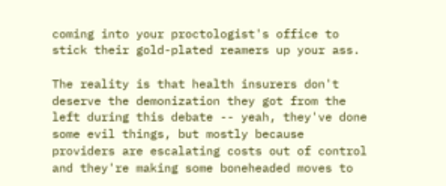coming into your proctologist's office to stick their gold-plated reamers up your ass.

The reality is that health insurers don't deserve the demonization they got from the left during this debate -- yeah, they've done some evil things, but mostly because providers are escalating costs out of control and they're making some boneheaded moves to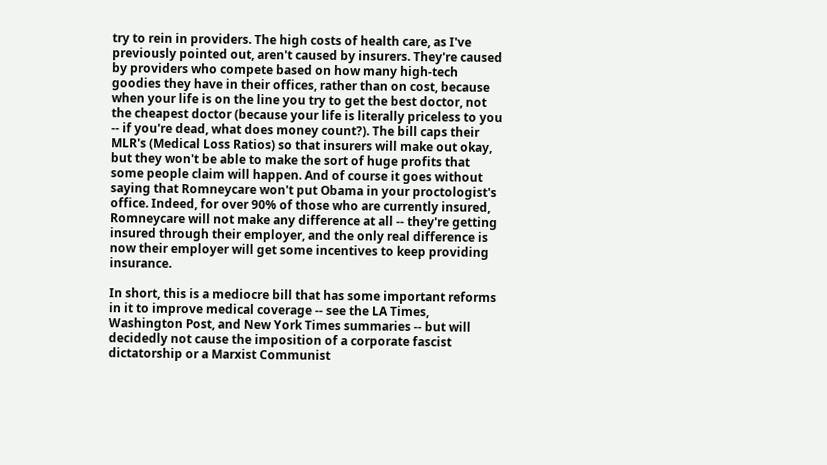try to rein in providers. The high costs of health care, as I've previously pointed out, aren't caused by insurers. They're caused by providers who compete based on how many high-tech goodies they have in their offices, rather than on cost, because when your life is on the line you try to get the best doctor, not the cheapest doctor (because your life is literally priceless to you -- if you're dead, what does money count?). The bill caps their MLR's (Medical Loss Ratios) so that insurers will make out okay, but they won't be able to make the sort of huge profits that some people claim will happen. And of course it goes without saying that Romneycare won't put Obama in your proctologist's office. Indeed, for over 90% of those who are currently insured, Romneycare will not make any difference at all -- they're getting insured through their employer, and the only real difference is now their employer will get some incentives to keep providing insurance.

In short, this is a mediocre bill that has some important reforms in it to improve medical coverage -- see the LA Times, Washington Post, and New York Times summaries -- but will decidedly not cause the imposition of a corporate fascist dictatorship or a Marxist Communist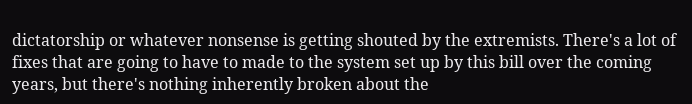dictatorship or whatever nonsense is getting shouted by the extremists. There's a lot of fixes that are going to have to made to the system set up by this bill over the coming years, but there's nothing inherently broken about the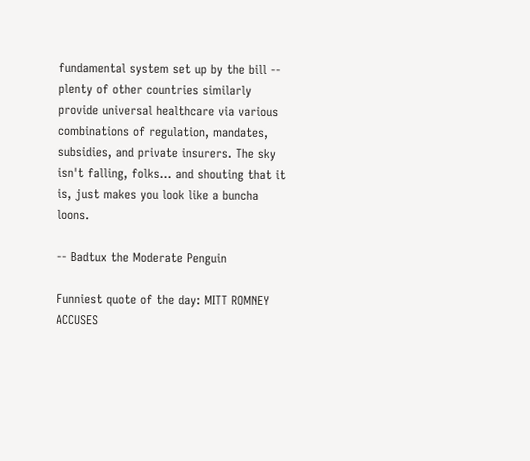fundamental system set up by the bill -- plenty of other countries similarly provide universal healthcare via various combinations of regulation, mandates, subsidies, and private insurers. The sky isn't falling, folks... and shouting that it is, just makes you look like a buncha loons.

-- Badtux the Moderate Penguin

Funniest quote of the day: MITT ROMNEY ACCUSES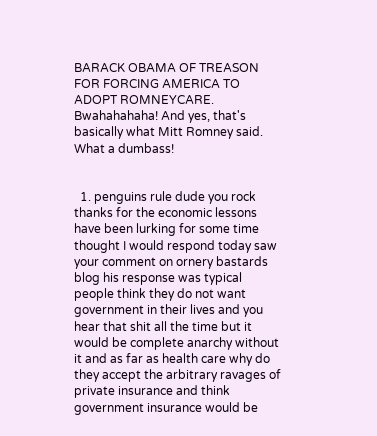BARACK OBAMA OF TREASON FOR FORCING AMERICA TO ADOPT ROMNEYCARE. Bwahahahaha! And yes, that's basically what Mitt Romney said. What a dumbass!


  1. penguins rule dude you rock thanks for the economic lessons have been lurking for some time thought I would respond today saw your comment on ornery bastards blog his response was typical people think they do not want government in their lives and you hear that shit all the time but it would be complete anarchy without it and as far as health care why do they accept the arbitrary ravages of private insurance and think government insurance would be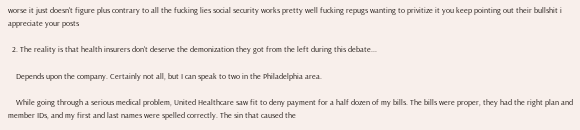worse it just doesn't figure plus contrary to all the fucking lies social security works pretty well fucking repugs wanting to privitize it you keep pointing out their bullshit i appreciate your posts

  2. The reality is that health insurers don't deserve the demonization they got from the left during this debate...

    Depends upon the company. Certainly not all, but I can speak to two in the Philadelphia area.

    While going through a serious medical problem, United Healthcare saw fit to deny payment for a half dozen of my bills. The bills were proper, they had the right plan and member IDs, and my first and last names were spelled correctly. The sin that caused the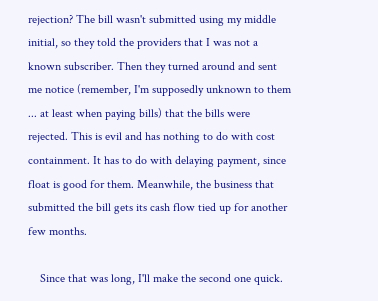rejection? The bill wasn't submitted using my middle initial, so they told the providers that I was not a known subscriber. Then they turned around and sent me notice (remember, I'm supposedly unknown to them ... at least when paying bills) that the bills were rejected. This is evil and has nothing to do with cost containment. It has to do with delaying payment, since float is good for them. Meanwhile, the business that submitted the bill gets its cash flow tied up for another few months.

    Since that was long, I'll make the second one quick.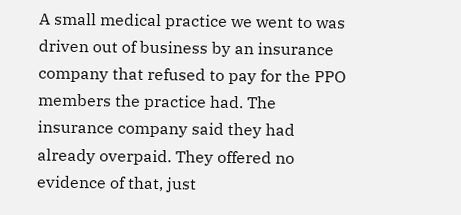A small medical practice we went to was driven out of business by an insurance company that refused to pay for the PPO members the practice had. The insurance company said they had already overpaid. They offered no evidence of that, just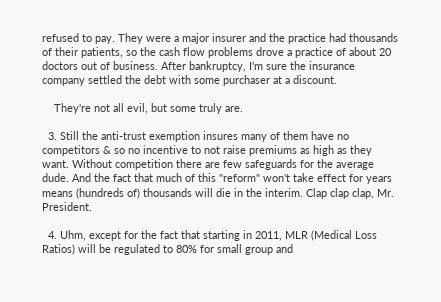refused to pay. They were a major insurer and the practice had thousands of their patients, so the cash flow problems drove a practice of about 20 doctors out of business. After bankruptcy, I'm sure the insurance company settled the debt with some purchaser at a discount.

    They're not all evil, but some truly are.

  3. Still the anti-trust exemption insures many of them have no competitors & so no incentive to not raise premiums as high as they want. Without competition there are few safeguards for the average dude. And the fact that much of this "reform" won't take effect for years means (hundreds of) thousands will die in the interim. Clap clap clap, Mr. President.

  4. Uhm, except for the fact that starting in 2011, MLR (Medical Loss Ratios) will be regulated to 80% for small group and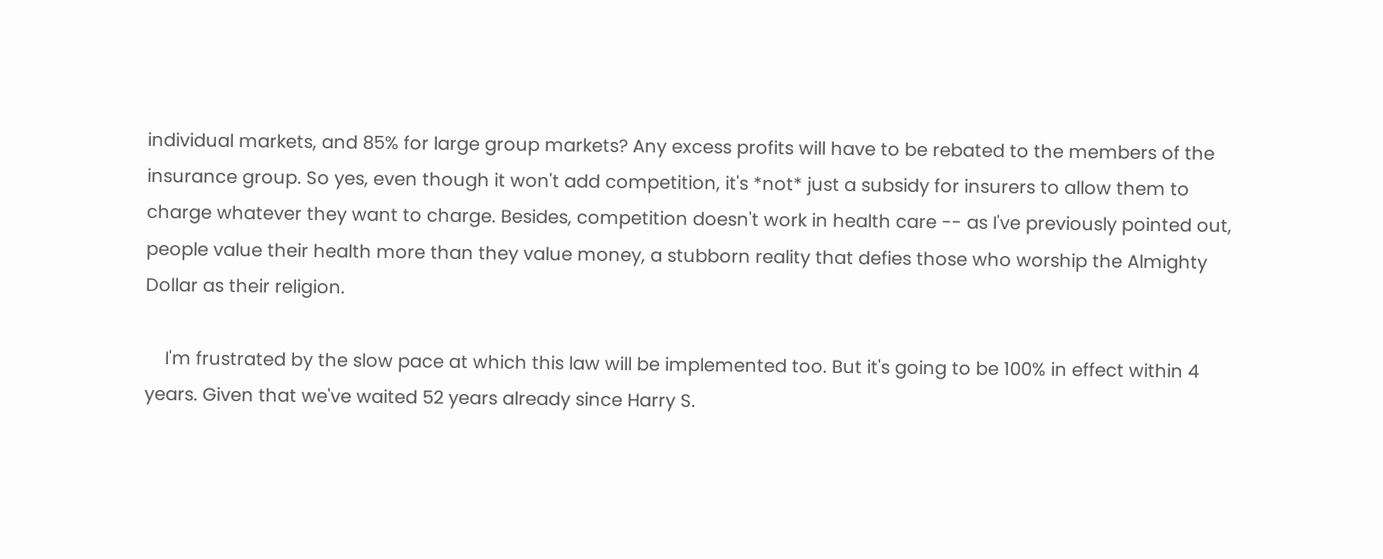individual markets, and 85% for large group markets? Any excess profits will have to be rebated to the members of the insurance group. So yes, even though it won't add competition, it's *not* just a subsidy for insurers to allow them to charge whatever they want to charge. Besides, competition doesn't work in health care -- as I've previously pointed out, people value their health more than they value money, a stubborn reality that defies those who worship the Almighty Dollar as their religion.

    I'm frustrated by the slow pace at which this law will be implemented too. But it's going to be 100% in effect within 4 years. Given that we've waited 52 years already since Harry S.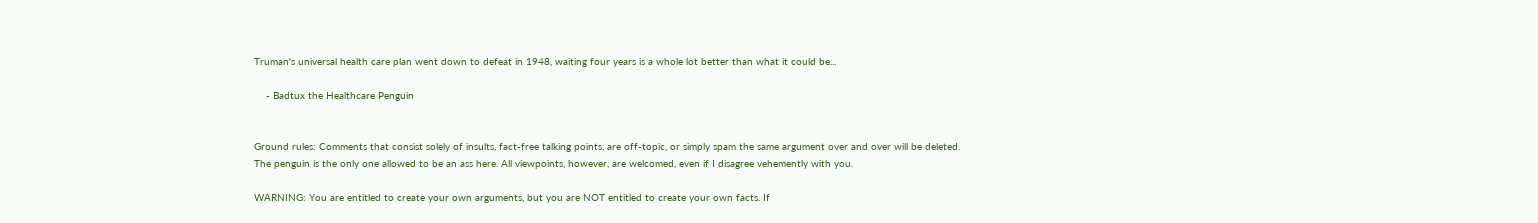Truman's universal health care plan went down to defeat in 1948, waiting four years is a whole lot better than what it could be...

    - Badtux the Healthcare Penguin


Ground rules: Comments that consist solely of insults, fact-free talking points, are off-topic, or simply spam the same argument over and over will be deleted. The penguin is the only one allowed to be an ass here. All viewpoints, however, are welcomed, even if I disagree vehemently with you.

WARNING: You are entitled to create your own arguments, but you are NOT entitled to create your own facts. If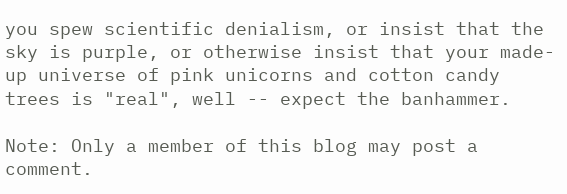you spew scientific denialism, or insist that the sky is purple, or otherwise insist that your made-up universe of pink unicorns and cotton candy trees is "real", well -- expect the banhammer.

Note: Only a member of this blog may post a comment.